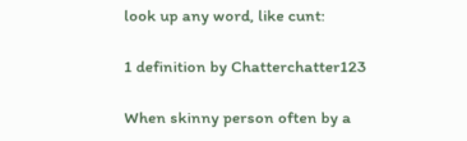look up any word, like cunt:

1 definition by Chatterchatter123

When skinny person often by a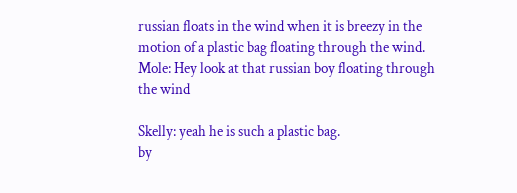russian floats in the wind when it is breezy in the motion of a plastic bag floating through the wind.
Mole: Hey look at that russian boy floating through the wind

Skelly: yeah he is such a plastic bag.
by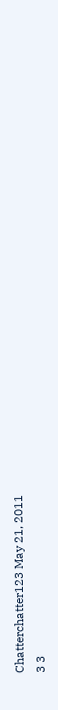Chatterchatter123 May 21, 2011
3 3